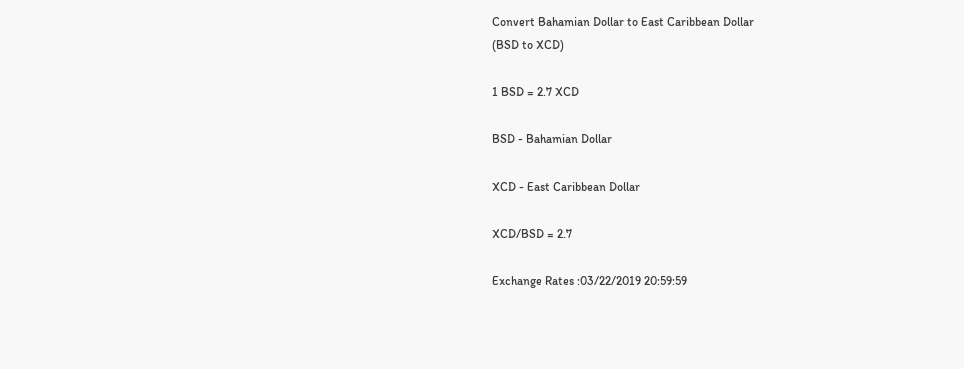Convert Bahamian Dollar to East Caribbean Dollar
(BSD to XCD)

1 BSD = 2.7 XCD

BSD - Bahamian Dollar

XCD - East Caribbean Dollar

XCD/BSD = 2.7

Exchange Rates :03/22/2019 20:59:59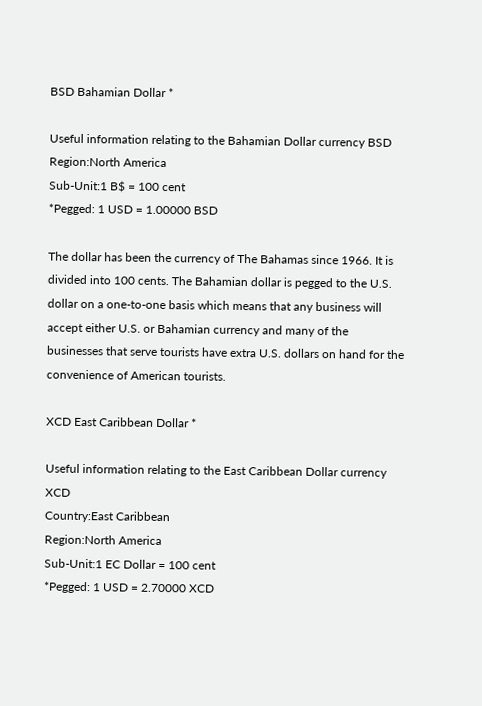BSD Bahamian Dollar *

Useful information relating to the Bahamian Dollar currency BSD
Region:North America
Sub-Unit:1 B$ = 100 cent
*Pegged: 1 USD = 1.00000 BSD

The dollar has been the currency of The Bahamas since 1966. It is divided into 100 cents. The Bahamian dollar is pegged to the U.S. dollar on a one-to-one basis which means that any business will accept either U.S. or Bahamian currency and many of the businesses that serve tourists have extra U.S. dollars on hand for the convenience of American tourists.

XCD East Caribbean Dollar *

Useful information relating to the East Caribbean Dollar currency XCD
Country:East Caribbean
Region:North America
Sub-Unit:1 EC Dollar = 100 cent
*Pegged: 1 USD = 2.70000 XCD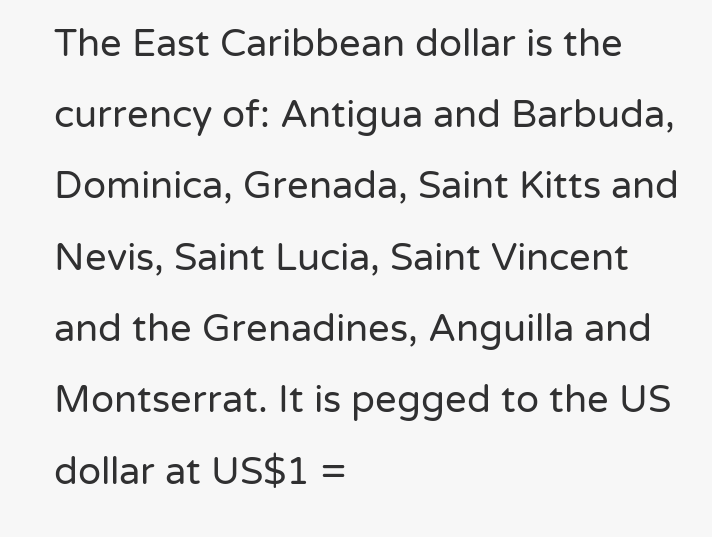The East Caribbean dollar is the currency of: Antigua and Barbuda, Dominica, Grenada, Saint Kitts and Nevis, Saint Lucia, Saint Vincent and the Grenadines, Anguilla and Montserrat. It is pegged to the US dollar at US$1 =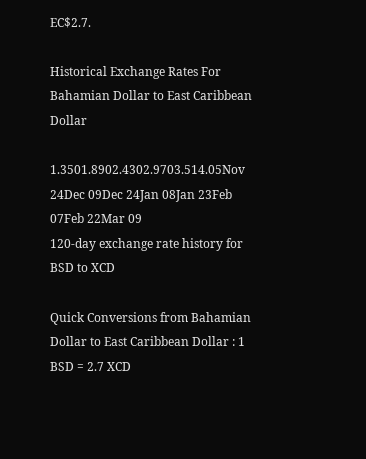EC$2.7.

Historical Exchange Rates For Bahamian Dollar to East Caribbean Dollar

1.3501.8902.4302.9703.514.05Nov 24Dec 09Dec 24Jan 08Jan 23Feb 07Feb 22Mar 09
120-day exchange rate history for BSD to XCD

Quick Conversions from Bahamian Dollar to East Caribbean Dollar : 1 BSD = 2.7 XCD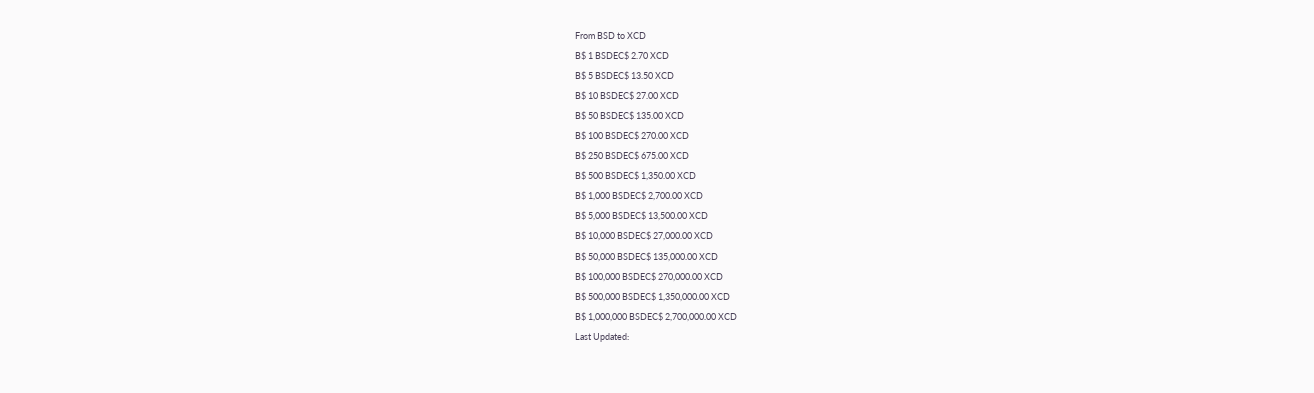From BSD to XCD
B$ 1 BSDEC$ 2.70 XCD
B$ 5 BSDEC$ 13.50 XCD
B$ 10 BSDEC$ 27.00 XCD
B$ 50 BSDEC$ 135.00 XCD
B$ 100 BSDEC$ 270.00 XCD
B$ 250 BSDEC$ 675.00 XCD
B$ 500 BSDEC$ 1,350.00 XCD
B$ 1,000 BSDEC$ 2,700.00 XCD
B$ 5,000 BSDEC$ 13,500.00 XCD
B$ 10,000 BSDEC$ 27,000.00 XCD
B$ 50,000 BSDEC$ 135,000.00 XCD
B$ 100,000 BSDEC$ 270,000.00 XCD
B$ 500,000 BSDEC$ 1,350,000.00 XCD
B$ 1,000,000 BSDEC$ 2,700,000.00 XCD
Last Updated: